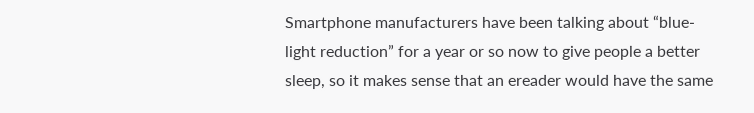Smartphone manufacturers have been talking about “blue-light reduction” for a year or so now to give people a better sleep, so it makes sense that an ereader would have the same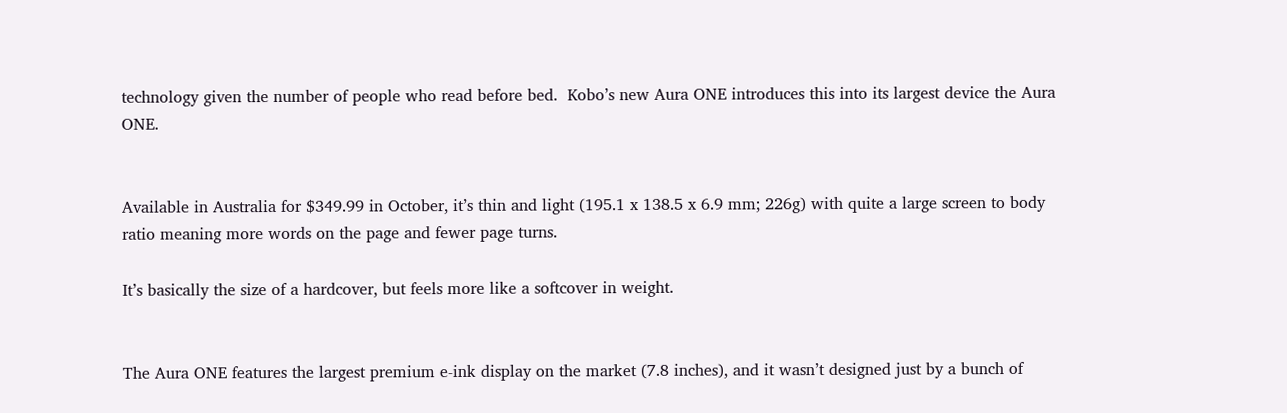technology given the number of people who read before bed.  Kobo’s new Aura ONE introduces this into its largest device the Aura ONE.


Available in Australia for $349.99 in October, it’s thin and light (195.1 x 138.5 x 6.9 mm; 226g) with quite a large screen to body ratio meaning more words on the page and fewer page turns.

It’s basically the size of a hardcover, but feels more like a softcover in weight.


The Aura ONE features the largest premium e-ink display on the market (7.8 inches), and it wasn’t designed just by a bunch of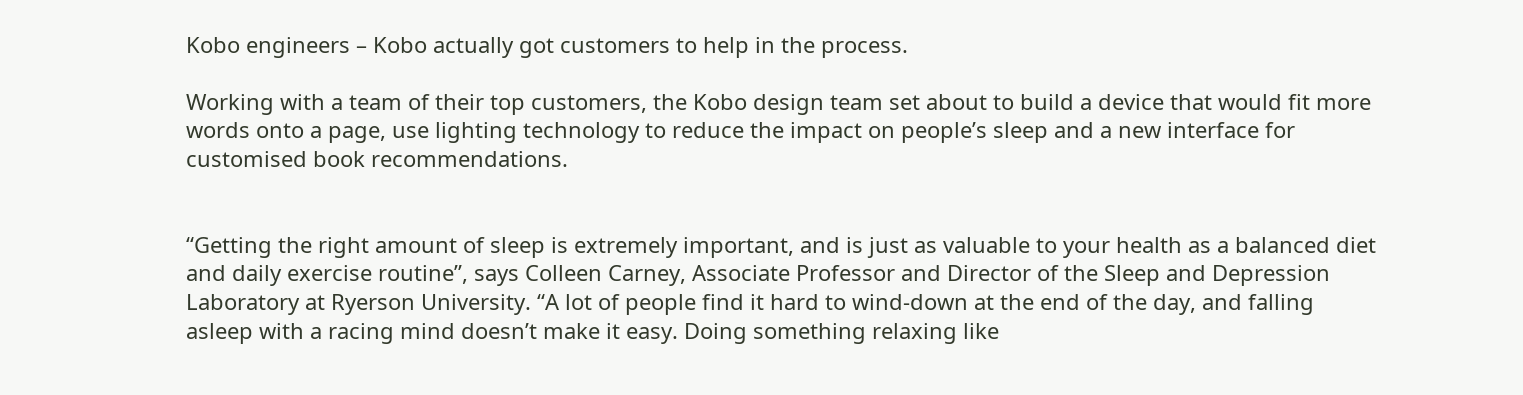Kobo engineers – Kobo actually got customers to help in the process.

Working with a team of their top customers, the Kobo design team set about to build a device that would fit more words onto a page, use lighting technology to reduce the impact on people’s sleep and a new interface for customised book recommendations.


“Getting the right amount of sleep is extremely important, and is just as valuable to your health as a balanced diet and daily exercise routine”, says Colleen Carney, Associate Professor and Director of the Sleep and Depression Laboratory at Ryerson University. “A lot of people find it hard to wind-down at the end of the day, and falling asleep with a racing mind doesn’t make it easy. Doing something relaxing like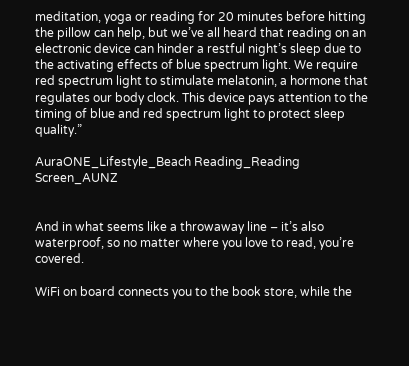meditation, yoga or reading for 20 minutes before hitting the pillow can help, but we’ve all heard that reading on an electronic device can hinder a restful night’s sleep due to the activating effects of blue spectrum light. We require red spectrum light to stimulate melatonin, a hormone that regulates our body clock. This device pays attention to the timing of blue and red spectrum light to protect sleep quality.”

AuraONE_Lifestyle_Beach Reading_Reading Screen_AUNZ


And in what seems like a throwaway line – it’s also waterproof, so no matter where you love to read, you’re covered.

WiFi on board connects you to the book store, while the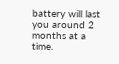battery will last you around 2 months at a time.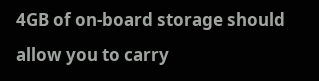4GB of on-board storage should allow you to carry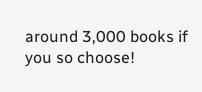around 3,000 books if you so choose!